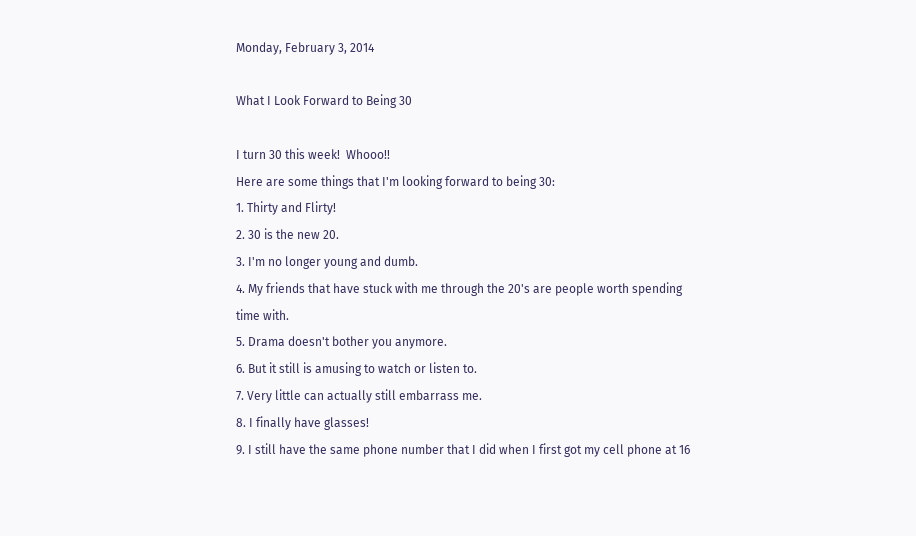Monday, February 3, 2014

What I Look Forward to Being 30

I turn 30 this week!  Whooo!!
Here are some things that I'm looking forward to being 30:
1. Thirty and Flirty!
2. 30 is the new 20.
3. I'm no longer young and dumb.
4. My friends that have stuck with me through the 20's are people worth spending time with.
5. Drama doesn't bother you anymore.
6. But it still is amusing to watch or listen to.
7. Very little can actually still embarrass me.
8. I finally have glasses!
9. I still have the same phone number that I did when I first got my cell phone at 16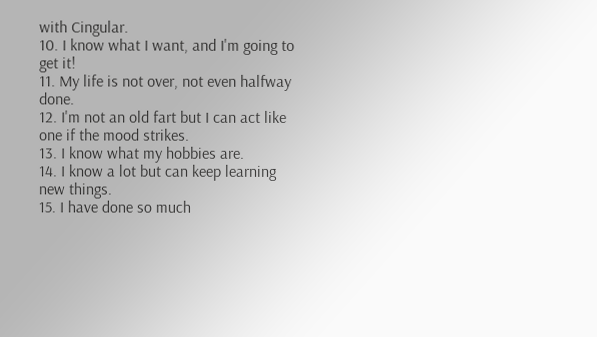with Cingular.
10. I know what I want, and I'm going to get it!
11. My life is not over, not even halfway done.
12. I'm not an old fart but I can act like one if the mood strikes.
13. I know what my hobbies are.
14. I know a lot but can keep learning new things.
15. I have done so much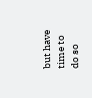but have time to do so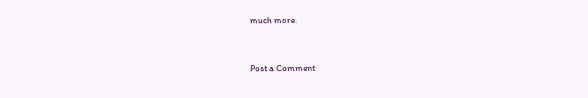much more.


Post a Comment